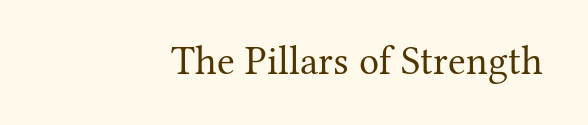The Pillars of Strength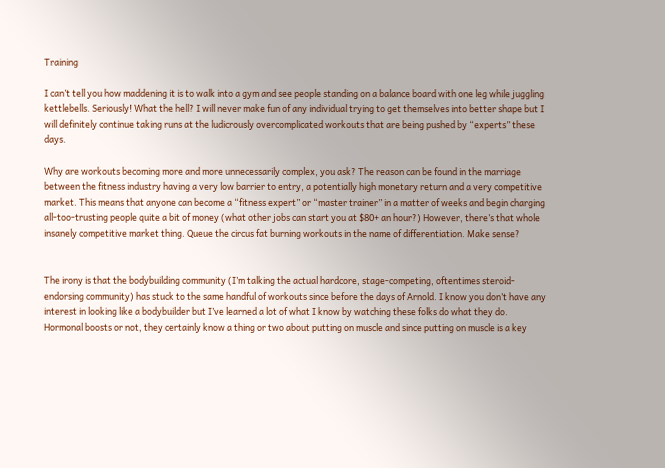Training

I can’t tell you how maddening it is to walk into a gym and see people standing on a balance board with one leg while juggling kettlebells. Seriously! What the hell? I will never make fun of any individual trying to get themselves into better shape but I will definitely continue taking runs at the ludicrously overcomplicated workouts that are being pushed by “experts” these days.

Why are workouts becoming more and more unnecessarily complex, you ask? The reason can be found in the marriage between the fitness industry having a very low barrier to entry, a potentially high monetary return and a very competitive market. This means that anyone can become a “fitness expert” or “master trainer” in a matter of weeks and begin charging all-too-trusting people quite a bit of money (what other jobs can start you at $80+ an hour?) However, there’s that whole insanely competitive market thing. Queue the circus fat burning workouts in the name of differentiation. Make sense?


The irony is that the bodybuilding community (I’m talking the actual hardcore, stage-competing, oftentimes steroid-endorsing community) has stuck to the same handful of workouts since before the days of Arnold. I know you don’t have any interest in looking like a bodybuilder but I’ve learned a lot of what I know by watching these folks do what they do. Hormonal boosts or not, they certainly know a thing or two about putting on muscle and since putting on muscle is a key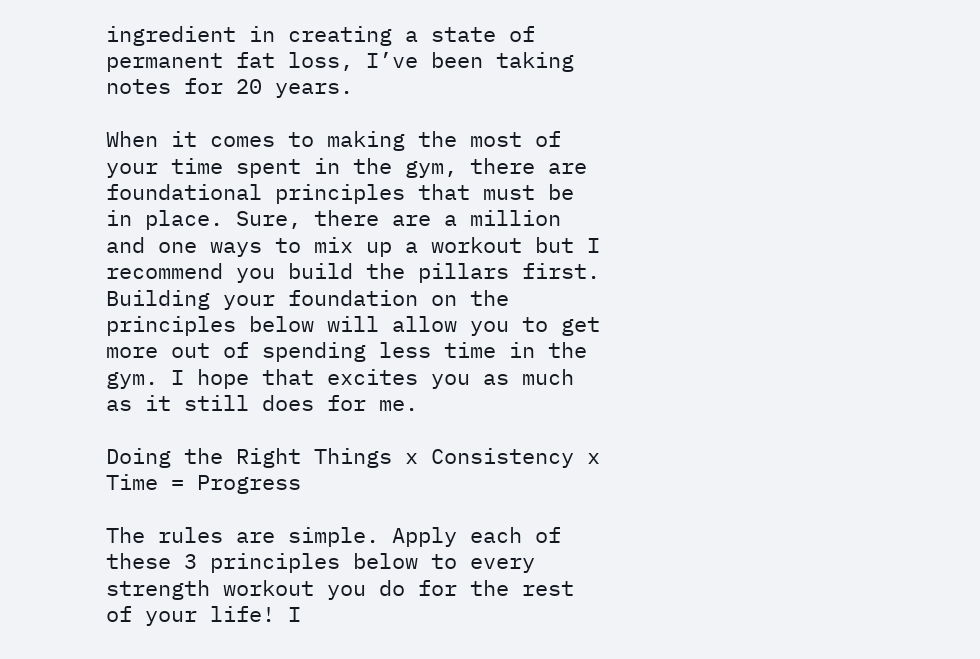ingredient in creating a state of permanent fat loss, I’ve been taking notes for 20 years.

When it comes to making the most of your time spent in the gym, there are foundational principles that must be in place. Sure, there are a million and one ways to mix up a workout but I recommend you build the pillars first. Building your foundation on the principles below will allow you to get more out of spending less time in the gym. I hope that excites you as much as it still does for me.

Doing the Right Things x Consistency x Time = Progress

The rules are simple. Apply each of these 3 principles below to every strength workout you do for the rest of your life! I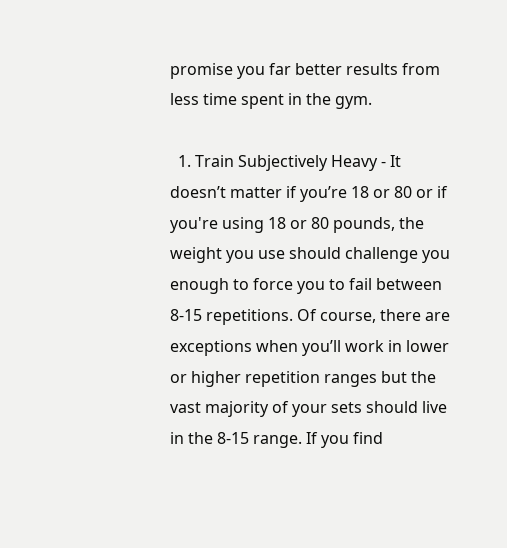promise you far better results from less time spent in the gym.

  1. Train Subjectively Heavy - It doesn’t matter if you’re 18 or 80 or if you're using 18 or 80 pounds, the weight you use should challenge you enough to force you to fail between 8-15 repetitions. Of course, there are exceptions when you’ll work in lower or higher repetition ranges but the vast majority of your sets should live in the 8-15 range. If you find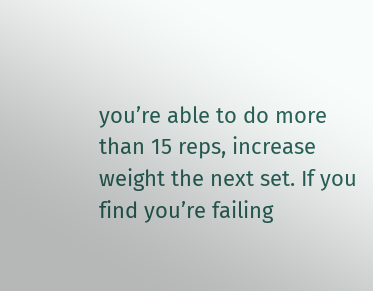you’re able to do more than 15 reps, increase weight the next set. If you find you’re failing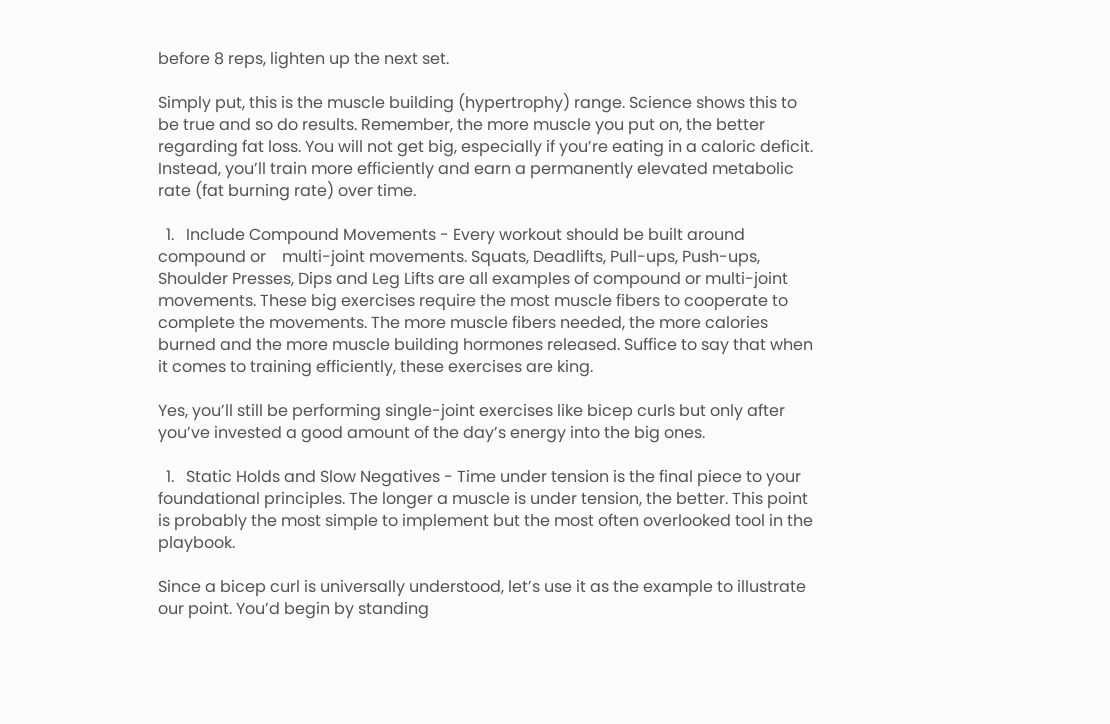before 8 reps, lighten up the next set.

Simply put, this is the muscle building (hypertrophy) range. Science shows this to be true and so do results. Remember, the more muscle you put on, the better regarding fat loss. You will not get big, especially if you’re eating in a caloric deficit. Instead, you’ll train more efficiently and earn a permanently elevated metabolic rate (fat burning rate) over time.

  1.   Include Compound Movements - Every workout should be built around compound or    multi-joint movements. Squats, Deadlifts, Pull-ups, Push-ups, Shoulder Presses, Dips and Leg Lifts are all examples of compound or multi-joint movements. These big exercises require the most muscle fibers to cooperate to complete the movements. The more muscle fibers needed, the more calories burned and the more muscle building hormones released. Suffice to say that when it comes to training efficiently, these exercises are king.

Yes, you’ll still be performing single-joint exercises like bicep curls but only after you’ve invested a good amount of the day’s energy into the big ones.

  1.   Static Holds and Slow Negatives - Time under tension is the final piece to your foundational principles. The longer a muscle is under tension, the better. This point is probably the most simple to implement but the most often overlooked tool in the playbook.

Since a bicep curl is universally understood, let’s use it as the example to illustrate our point. You’d begin by standing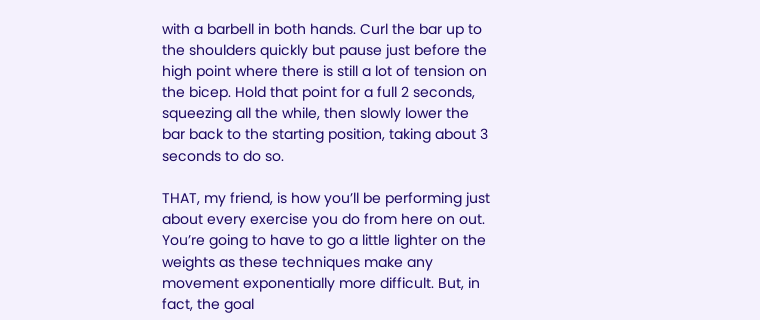with a barbell in both hands. Curl the bar up to the shoulders quickly but pause just before the high point where there is still a lot of tension on the bicep. Hold that point for a full 2 seconds, squeezing all the while, then slowly lower the bar back to the starting position, taking about 3 seconds to do so.

THAT, my friend, is how you’ll be performing just about every exercise you do from here on out. You’re going to have to go a little lighter on the weights as these techniques make any movement exponentially more difficult. But, in fact, the goal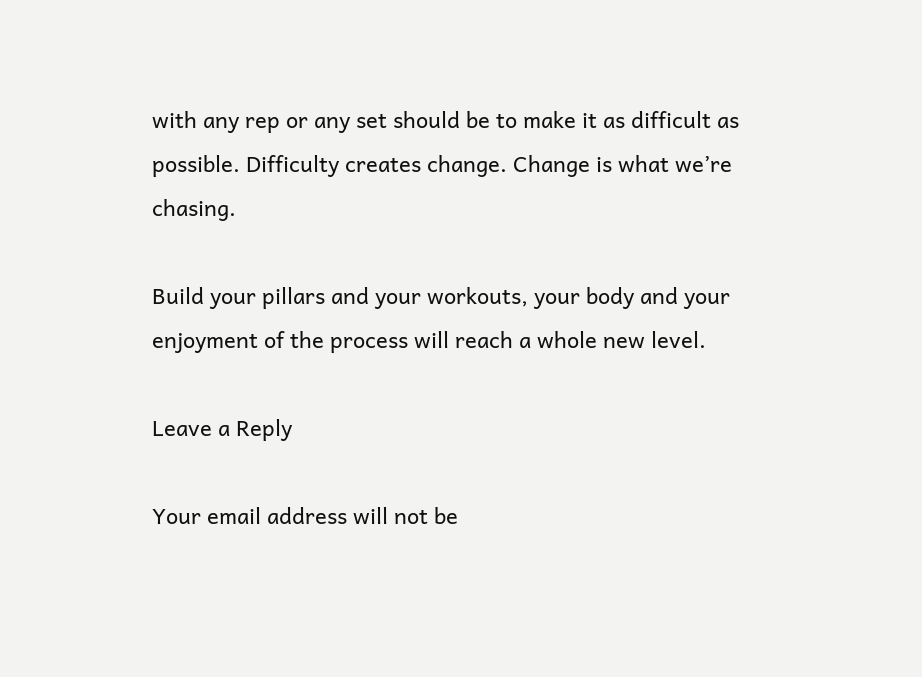with any rep or any set should be to make it as difficult as possible. Difficulty creates change. Change is what we’re chasing.

Build your pillars and your workouts, your body and your enjoyment of the process will reach a whole new level.

Leave a Reply

Your email address will not be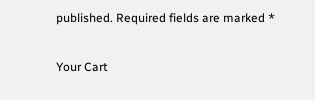published. Required fields are marked *

Your Cart